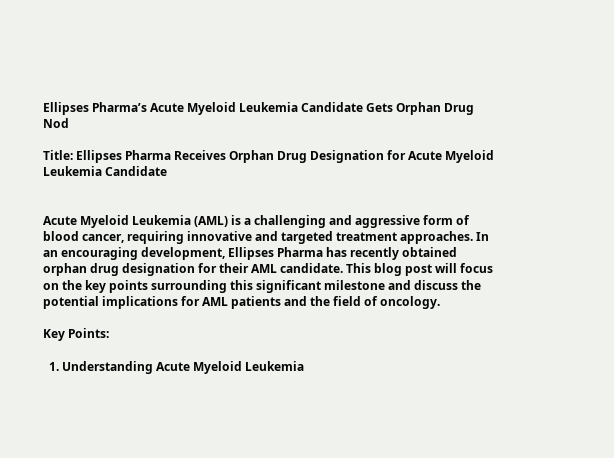Ellipses Pharma’s Acute Myeloid Leukemia Candidate Gets Orphan Drug Nod

Title: Ellipses Pharma Receives Orphan Drug Designation for Acute Myeloid Leukemia Candidate


Acute Myeloid Leukemia (AML) is a challenging and aggressive form of blood cancer, requiring innovative and targeted treatment approaches. In an encouraging development, Ellipses Pharma has recently obtained orphan drug designation for their AML candidate. This blog post will focus on the key points surrounding this significant milestone and discuss the potential implications for AML patients and the field of oncology.

Key Points:

  1. Understanding Acute Myeloid Leukemia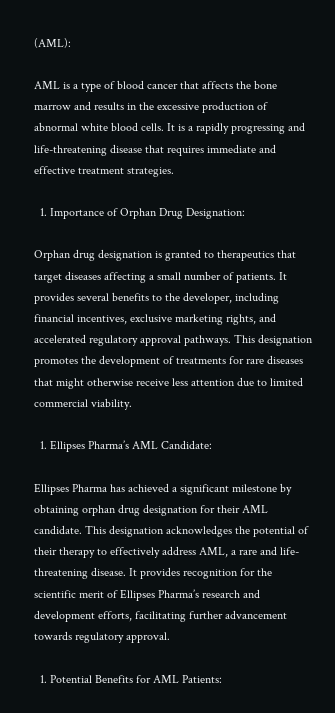(AML):

AML is a type of blood cancer that affects the bone marrow and results in the excessive production of abnormal white blood cells. It is a rapidly progressing and life-threatening disease that requires immediate and effective treatment strategies.

  1. Importance of Orphan Drug Designation:

Orphan drug designation is granted to therapeutics that target diseases affecting a small number of patients. It provides several benefits to the developer, including financial incentives, exclusive marketing rights, and accelerated regulatory approval pathways. This designation promotes the development of treatments for rare diseases that might otherwise receive less attention due to limited commercial viability.

  1. Ellipses Pharma’s AML Candidate:

Ellipses Pharma has achieved a significant milestone by obtaining orphan drug designation for their AML candidate. This designation acknowledges the potential of their therapy to effectively address AML, a rare and life-threatening disease. It provides recognition for the scientific merit of Ellipses Pharma’s research and development efforts, facilitating further advancement towards regulatory approval.

  1. Potential Benefits for AML Patients: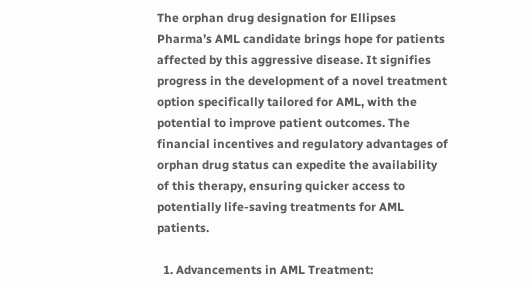The orphan drug designation for Ellipses Pharma’s AML candidate brings hope for patients affected by this aggressive disease. It signifies progress in the development of a novel treatment option specifically tailored for AML, with the potential to improve patient outcomes. The financial incentives and regulatory advantages of orphan drug status can expedite the availability of this therapy, ensuring quicker access to potentially life-saving treatments for AML patients.

  1. Advancements in AML Treatment: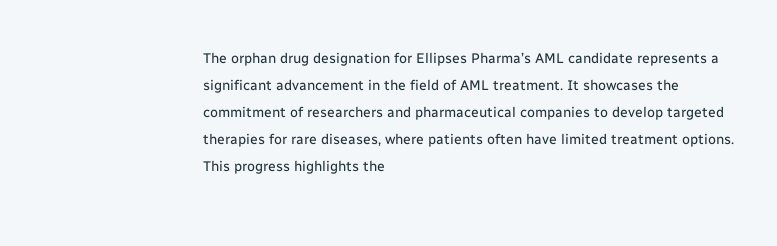The orphan drug designation for Ellipses Pharma’s AML candidate represents a significant advancement in the field of AML treatment. It showcases the commitment of researchers and pharmaceutical companies to develop targeted therapies for rare diseases, where patients often have limited treatment options. This progress highlights the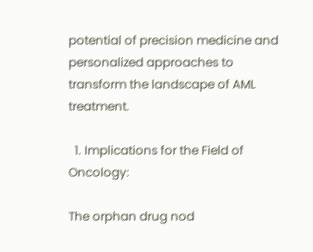potential of precision medicine and personalized approaches to transform the landscape of AML treatment.

  1. Implications for the Field of Oncology:

The orphan drug nod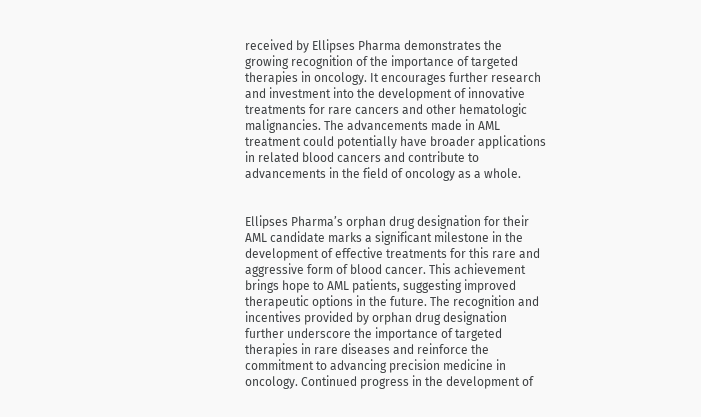received by Ellipses Pharma demonstrates the growing recognition of the importance of targeted therapies in oncology. It encourages further research and investment into the development of innovative treatments for rare cancers and other hematologic malignancies. The advancements made in AML treatment could potentially have broader applications in related blood cancers and contribute to advancements in the field of oncology as a whole.


Ellipses Pharma’s orphan drug designation for their AML candidate marks a significant milestone in the development of effective treatments for this rare and aggressive form of blood cancer. This achievement brings hope to AML patients, suggesting improved therapeutic options in the future. The recognition and incentives provided by orphan drug designation further underscore the importance of targeted therapies in rare diseases and reinforce the commitment to advancing precision medicine in oncology. Continued progress in the development of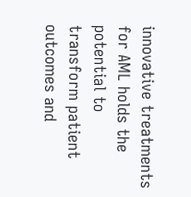innovative treatments for AML holds the potential to transform patient outcomes and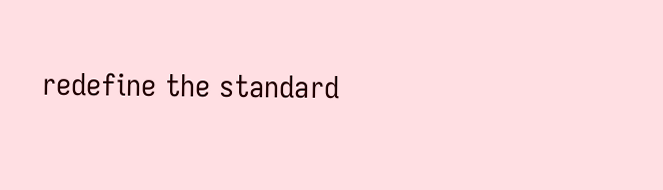redefine the standard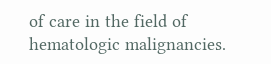of care in the field of hematologic malignancies.